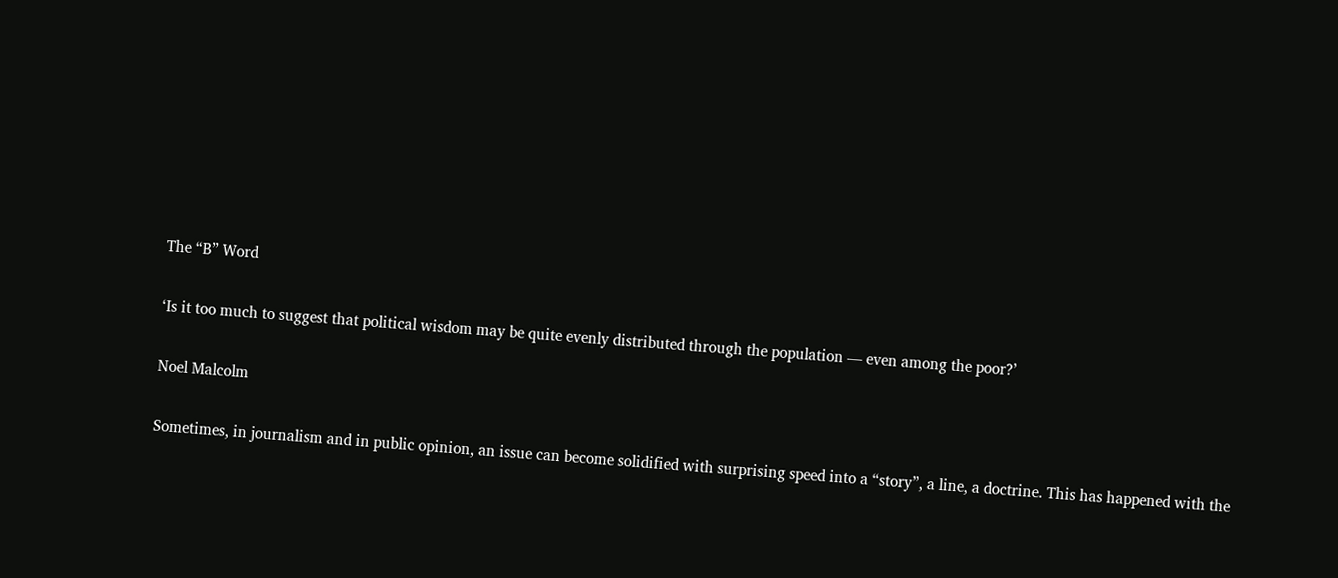The “B” Word

‘Is it too much to suggest that political wisdom may be quite evenly distributed through the population — even among the poor?’

Noel Malcolm

Sometimes, in journalism and in public opinion, an issue can become solidified with surprising speed into a “story”, a line, a doctrine. This has happened with the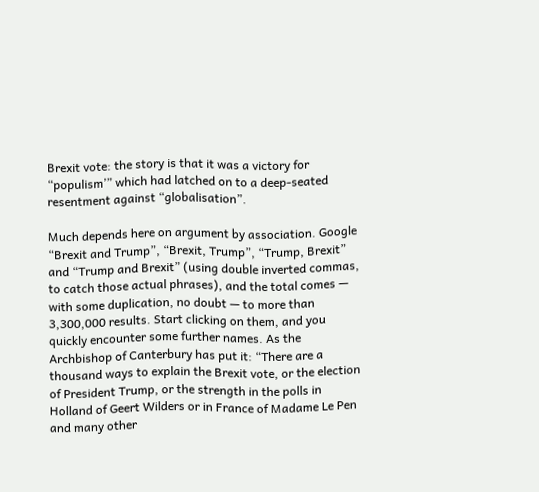Brexit vote: the story is that it was a victory for “populism’” which had latched on to a deep-seated resentment against “globalisation”.

Much depends here on argument by association. Google “Brexit and Trump”, “Brexit, Trump”, “Trump, Brexit” and “Trump and Brexit” (using double inverted commas, to catch those actual phrases), and the total comes — with some duplication, no doubt — to more than 3,300,000 results. Start clicking on them, and you quickly encounter some further names. As the Archbishop of Canterbury has put it: “There are a thousand ways to explain the Brexit vote, or the election of President Trump, or the strength in the polls in Holland of Geert Wilders or in France of Madame Le Pen and many other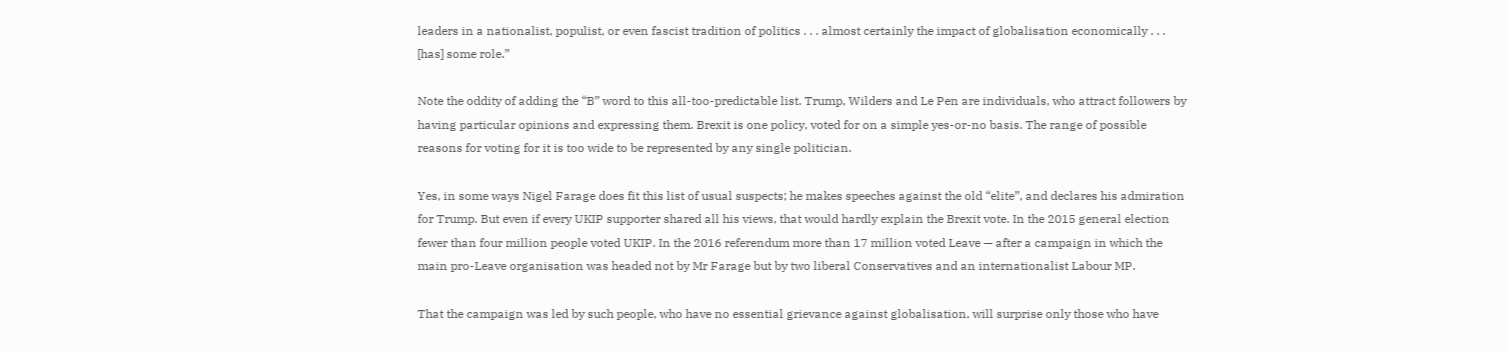leaders in a nationalist, populist, or even fascist tradition of politics . . . almost certainly the impact of globalisation economically . . . [has] some role.”

Note the oddity of adding the “B” word to this all-too-predictable list. Trump, Wilders and Le Pen are individuals, who attract followers by having particular opinions and expressing them. Brexit is one policy, voted for on a simple yes-or-no basis. The range of possible reasons for voting for it is too wide to be represented by any single politician.

Yes, in some ways Nigel Farage does fit this list of usual suspects; he makes speeches against the old “elite”, and declares his admiration for Trump. But even if every UKIP supporter shared all his views, that would hardly explain the Brexit vote. In the 2015 general election fewer than four million people voted UKIP. In the 2016 referendum more than 17 million voted Leave — after a campaign in which the main pro-Leave organisation was headed not by Mr Farage but by two liberal Conservatives and an internationalist Labour MP.

That the campaign was led by such people, who have no essential grievance against globalisation, will surprise only those who have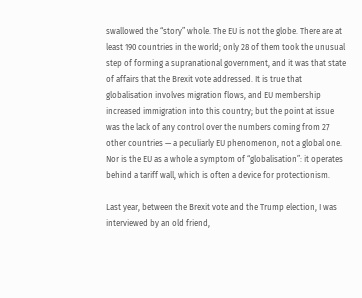swallowed the “story” whole. The EU is not the globe. There are at least 190 countries in the world; only 28 of them took the unusual step of forming a supranational government, and it was that state of affairs that the Brexit vote addressed. It is true that globalisation involves migration flows, and EU membership increased immigration into this country; but the point at issue was the lack of any control over the numbers coming from 27 other countries — a peculiarly EU phenomenon, not a global one. Nor is the EU as a whole a symptom of “globalisation”: it operates behind a tariff wall, which is often a device for protectionism.

Last year, between the Brexit vote and the Trump election, I was interviewed by an old friend,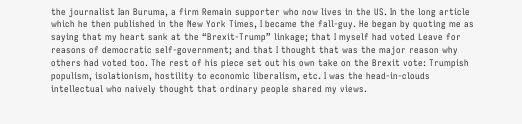the journalist Ian Buruma, a firm Remain supporter who now lives in the US. In the long article which he then published in the New York Times, I became the fall-guy. He began by quoting me as saying that my heart sank at the “Brexit-Trump” linkage; that I myself had voted Leave for reasons of democratic self-government; and that I thought that was the major reason why others had voted too. The rest of his piece set out his own take on the Brexit vote: Trumpish populism, isolationism, hostility to economic liberalism, etc. I was the head-in-clouds intellectual who naively thought that ordinary people shared my views.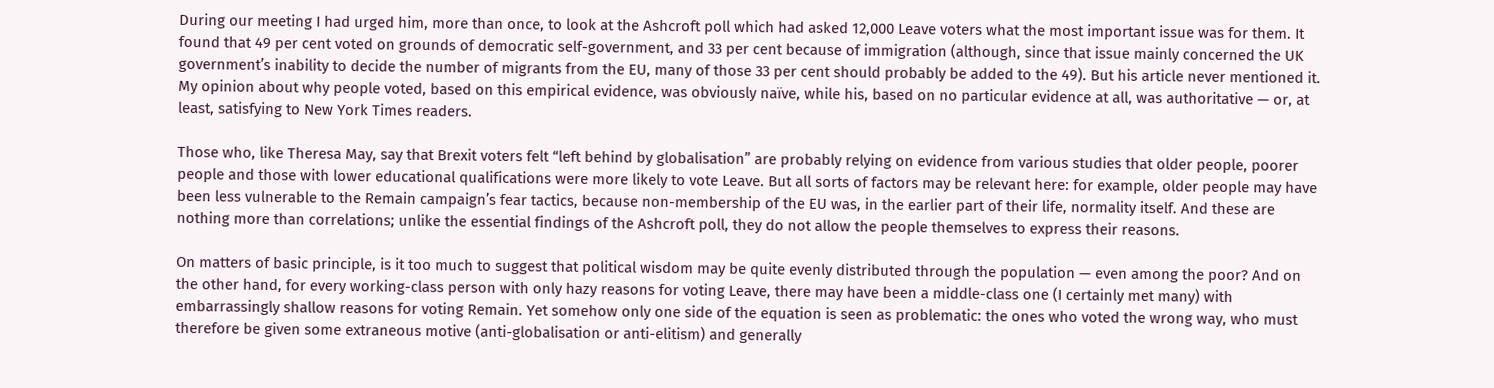During our meeting I had urged him, more than once, to look at the Ashcroft poll which had asked 12,000 Leave voters what the most important issue was for them. It found that 49 per cent voted on grounds of democratic self-government, and 33 per cent because of immigration (although, since that issue mainly concerned the UK government’s inability to decide the number of migrants from the EU, many of those 33 per cent should probably be added to the 49). But his article never mentioned it. My opinion about why people voted, based on this empirical evidence, was obviously naïve, while his, based on no particular evidence at all, was authoritative — or, at least, satisfying to New York Times readers.

Those who, like Theresa May, say that Brexit voters felt “left behind by globalisation” are probably relying on evidence from various studies that older people, poorer people and those with lower educational qualifications were more likely to vote Leave. But all sorts of factors may be relevant here: for example, older people may have been less vulnerable to the Remain campaign’s fear tactics, because non-membership of the EU was, in the earlier part of their life, normality itself. And these are nothing more than correlations; unlike the essential findings of the Ashcroft poll, they do not allow the people themselves to express their reasons.

On matters of basic principle, is it too much to suggest that political wisdom may be quite evenly distributed through the population — even among the poor? And on the other hand, for every working-class person with only hazy reasons for voting Leave, there may have been a middle-class one (I certainly met many) with embarrassingly shallow reasons for voting Remain. Yet somehow only one side of the equation is seen as problematic: the ones who voted the wrong way, who must therefore be given some extraneous motive (anti-globalisation or anti-elitism) and generally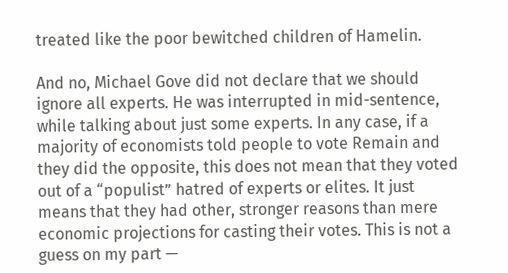treated like the poor bewitched children of Hamelin.

And no, Michael Gove did not declare that we should ignore all experts. He was interrupted in mid-sentence, while talking about just some experts. In any case, if a majority of economists told people to vote Remain and they did the opposite, this does not mean that they voted out of a “populist” hatred of experts or elites. It just means that they had other, stronger reasons than mere economic projections for casting their votes. This is not a guess on my part —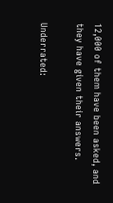12,000 of them have been asked, and they have given their answers.

Underrated: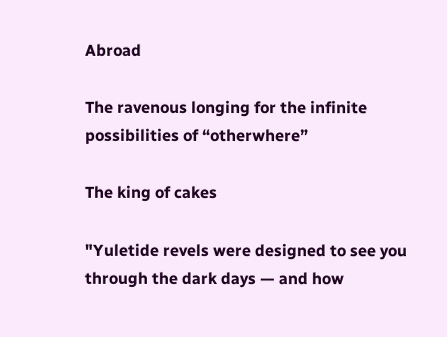Abroad

The ravenous longing for the infinite possibilities of “otherwhere”

The king of cakes

"Yuletide revels were designed to see you through the dark days — and how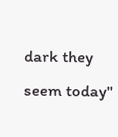dark they seem today"